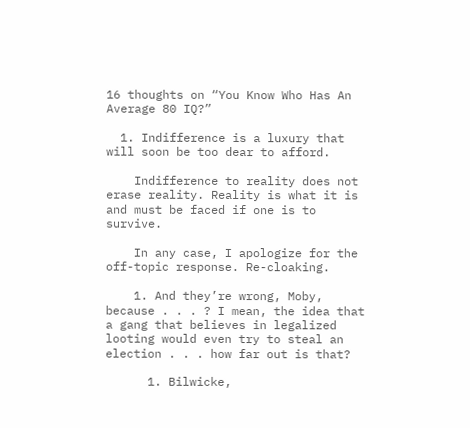16 thoughts on “You Know Who Has An Average 80 IQ?”

  1. Indifference is a luxury that will soon be too dear to afford.

    Indifference to reality does not erase reality. Reality is what it is and must be faced if one is to survive.

    In any case, I apologize for the off-topic response. Re-cloaking.

    1. And they’re wrong, Moby, because . . . ? I mean, the idea that a gang that believes in legalized looting would even try to steal an election . . . how far out is that?

      1. Bilwicke,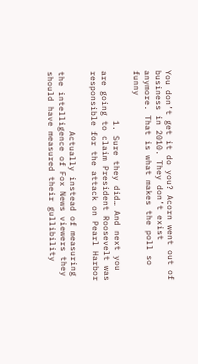You don’t get it do you? Acorn went out of business in 2010. They don’t exist anymore. That is what makes the poll so funny

          1. Sure they did… And next you are going to claim President Roosevelt was responsible for the attack on Pearl Harbor

            Actually instead of measuring the intelligence of Fox News viewers they should have measured their gullibility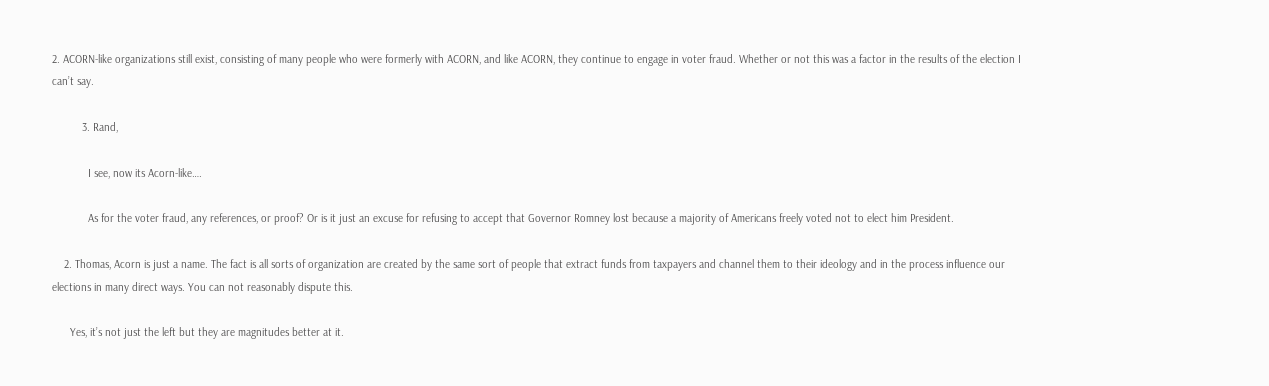2. ACORN-like organizations still exist, consisting of many people who were formerly with ACORN, and like ACORN, they continue to engage in voter fraud. Whether or not this was a factor in the results of the election I can’t say.

          3. Rand,

            I see, now its Acorn-like….

            As for the voter fraud, any references, or proof? Or is it just an excuse for refusing to accept that Governor Romney lost because a majority of Americans freely voted not to elect him President.

    2. Thomas, Acorn is just a name. The fact is all sorts of organization are created by the same sort of people that extract funds from taxpayers and channel them to their ideology and in the process influence our elections in many direct ways. You can not reasonably dispute this.

      Yes, it’s not just the left but they are magnitudes better at it.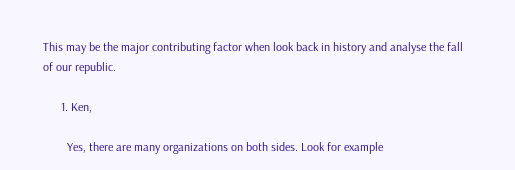This may be the major contributing factor when look back in history and analyse the fall of our republic.

      1. Ken,

        Yes, there are many organizations on both sides. Look for example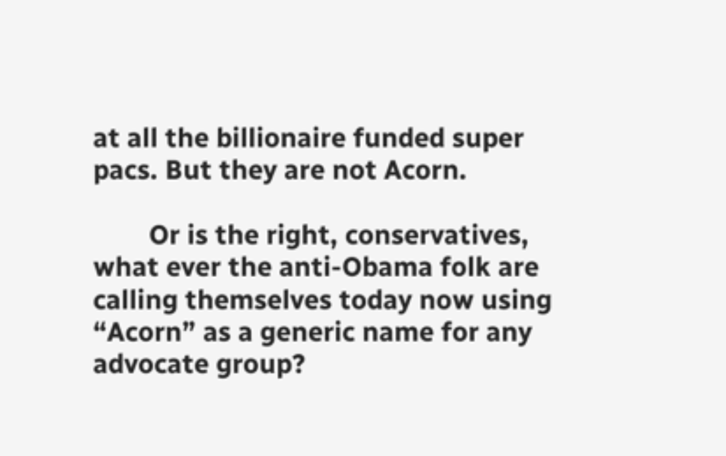at all the billionaire funded super pacs. But they are not Acorn.

        Or is the right, conservatives, what ever the anti-Obama folk are calling themselves today now using “Acorn” as a generic name for any advocate group?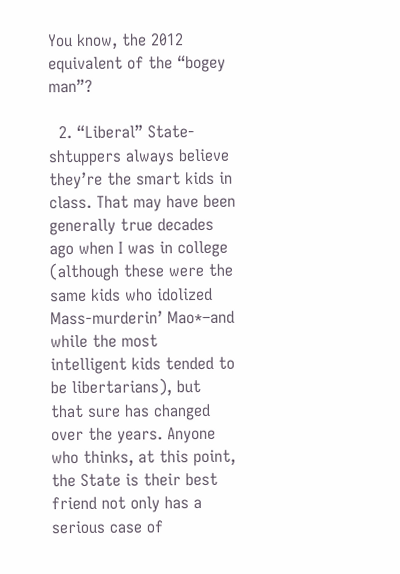You know, the 2012 equivalent of the “bogey man”?

  2. “Liberal” State-shtuppers always believe they’re the smart kids in class. That may have been generally true decades ago when I was in college (although these were the same kids who idolized Mass-murderin’ Mao*–and while the most intelligent kids tended to be libertarians), but that sure has changed over the years. Anyone who thinks, at this point, the State is their best friend not only has a serious case of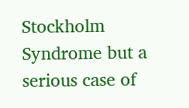Stockholm Syndrome but a serious case of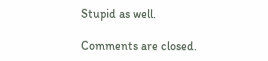Stupid as well.

Comments are closed.